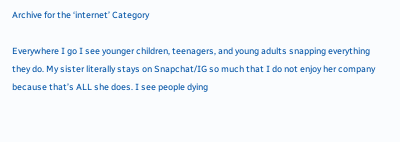Archive for the ‘internet’ Category

Everywhere I go I see younger children, teenagers, and young adults snapping everything they do. My sister literally stays on Snapchat/IG so much that I do not enjoy her company because that’s ALL she does. I see people dying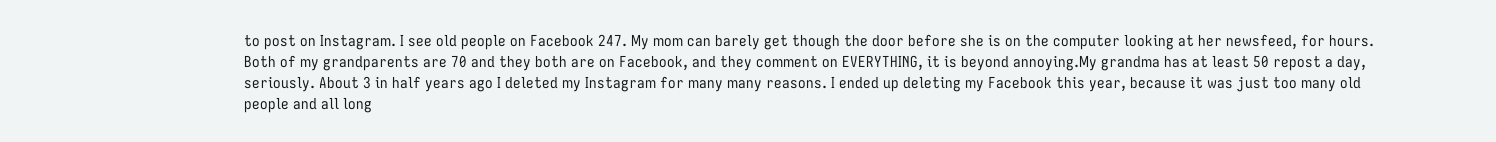to post on Instagram. I see old people on Facebook 247. My mom can barely get though the door before she is on the computer looking at her newsfeed, for hours. Both of my grandparents are 70 and they both are on Facebook, and they comment on EVERYTHING, it is beyond annoying.My grandma has at least 50 repost a day, seriously. About 3 in half years ago I deleted my Instagram for many many reasons. I ended up deleting my Facebook this year, because it was just too many old people and all long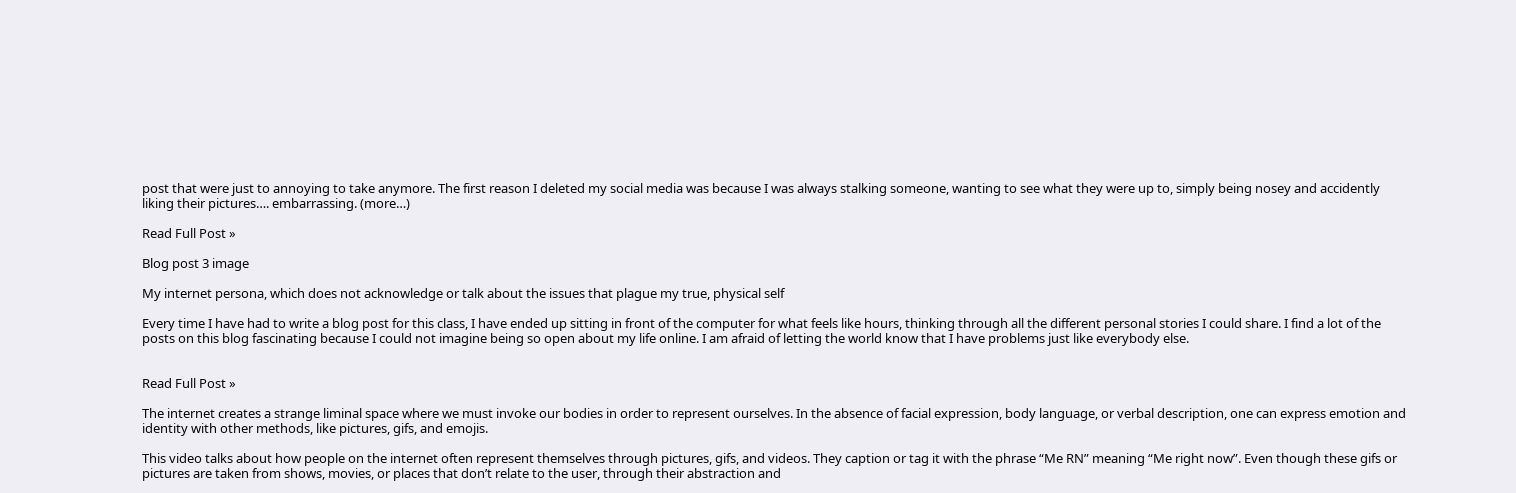post that were just to annoying to take anymore. The first reason I deleted my social media was because I was always stalking someone, wanting to see what they were up to, simply being nosey and accidently liking their pictures…. embarrassing. (more…)

Read Full Post »

Blog post 3 image

My internet persona, which does not acknowledge or talk about the issues that plague my true, physical self

Every time I have had to write a blog post for this class, I have ended up sitting in front of the computer for what feels like hours, thinking through all the different personal stories I could share. I find a lot of the posts on this blog fascinating because I could not imagine being so open about my life online. I am afraid of letting the world know that I have problems just like everybody else.


Read Full Post »

The internet creates a strange liminal space where we must invoke our bodies in order to represent ourselves. In the absence of facial expression, body language, or verbal description, one can express emotion and identity with other methods, like pictures, gifs, and emojis.

This video talks about how people on the internet often represent themselves through pictures, gifs, and videos. They caption or tag it with the phrase “Me RN” meaning “Me right now”. Even though these gifs or pictures are taken from shows, movies, or places that don’t relate to the user, through their abstraction and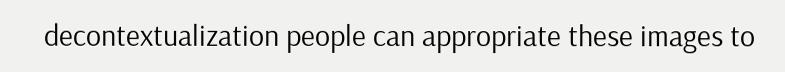decontextualization people can appropriate these images to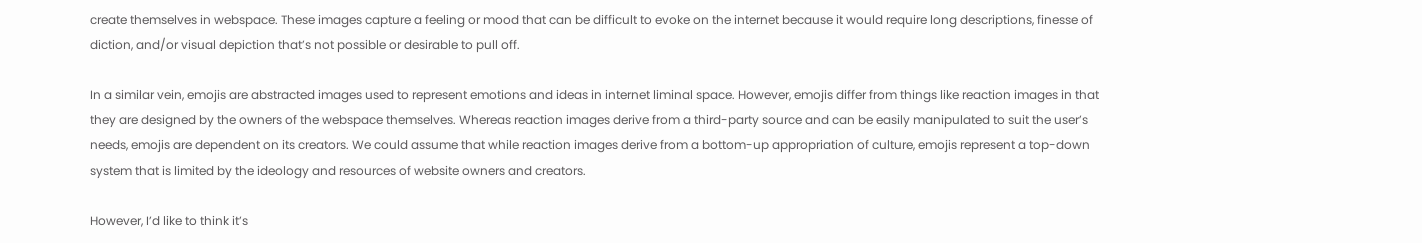create themselves in webspace. These images capture a feeling or mood that can be difficult to evoke on the internet because it would require long descriptions, finesse of diction, and/or visual depiction that’s not possible or desirable to pull off.

In a similar vein, emojis are abstracted images used to represent emotions and ideas in internet liminal space. However, emojis differ from things like reaction images in that they are designed by the owners of the webspace themselves. Whereas reaction images derive from a third-party source and can be easily manipulated to suit the user’s needs, emojis are dependent on its creators. We could assume that while reaction images derive from a bottom-up appropriation of culture, emojis represent a top-down system that is limited by the ideology and resources of website owners and creators.

However, I’d like to think it’s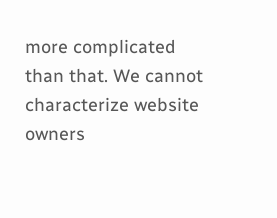more complicated than that. We cannot characterize website owners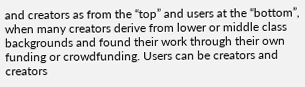and creators as from the “top” and users at the “bottom”, when many creators derive from lower or middle class backgrounds and found their work through their own funding or crowdfunding. Users can be creators and creators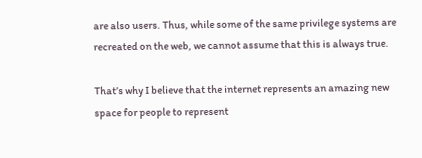are also users. Thus, while some of the same privilege systems are recreated on the web, we cannot assume that this is always true.

That’s why I believe that the internet represents an amazing new space for people to represent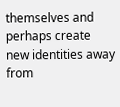themselves and perhaps create new identities away from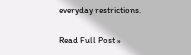everyday restrictions.

Read Full Post »